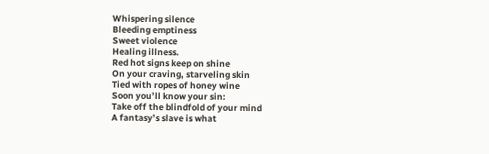Whispering silence
Bleeding emptiness
Sweet violence
Healing illness.
Red hot signs keep on shine
On your craving, starveling skin
Tied with ropes of honey wine
Soon you’ll know your sin:
Take off the blindfold of your mind
A fantasy’s slave is what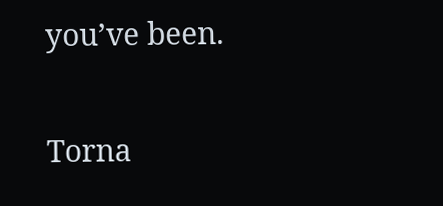you’ve been.

Torna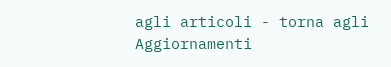agli articoli - torna agli Aggiornamenti